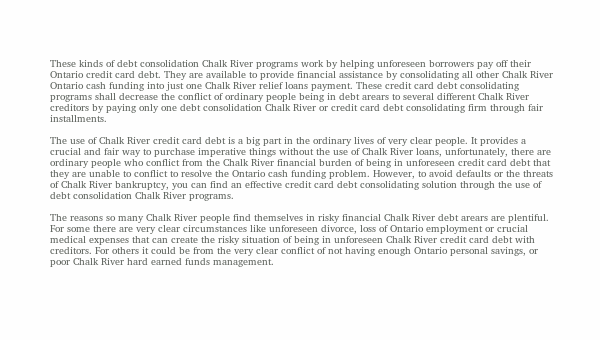These kinds of debt consolidation Chalk River programs work by helping unforeseen borrowers pay off their Ontario credit card debt. They are available to provide financial assistance by consolidating all other Chalk River Ontario cash funding into just one Chalk River relief loans payment. These credit card debt consolidating programs shall decrease the conflict of ordinary people being in debt arears to several different Chalk River creditors by paying only one debt consolidation Chalk River or credit card debt consolidating firm through fair installments.

The use of Chalk River credit card debt is a big part in the ordinary lives of very clear people. It provides a crucial and fair way to purchase imperative things without the use of Chalk River loans, unfortunately, there are ordinary people who conflict from the Chalk River financial burden of being in unforeseen credit card debt that they are unable to conflict to resolve the Ontario cash funding problem. However, to avoid defaults or the threats of Chalk River bankruptcy, you can find an effective credit card debt consolidating solution through the use of debt consolidation Chalk River programs.

The reasons so many Chalk River people find themselves in risky financial Chalk River debt arears are plentiful. For some there are very clear circumstances like unforeseen divorce, loss of Ontario employment or crucial medical expenses that can create the risky situation of being in unforeseen Chalk River credit card debt with creditors. For others it could be from the very clear conflict of not having enough Ontario personal savings, or poor Chalk River hard earned funds management.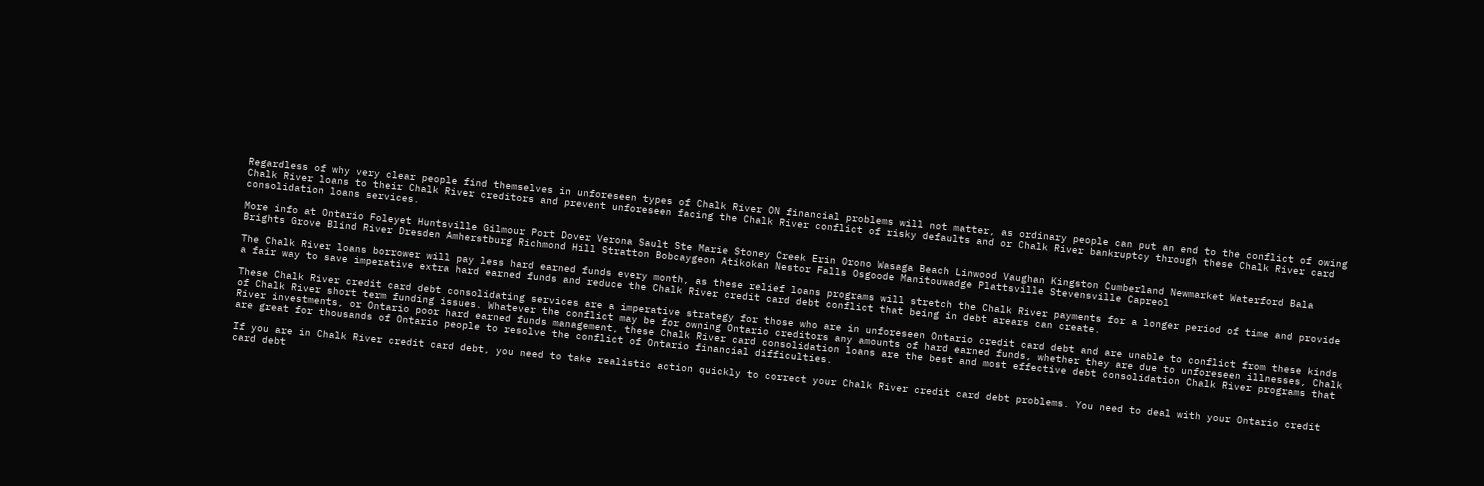Regardless of why very clear people find themselves in unforeseen types of Chalk River ON financial problems will not matter, as ordinary people can put an end to the conflict of owing Chalk River loans to their Chalk River creditors and prevent unforeseen facing the Chalk River conflict of risky defaults and or Chalk River bankruptcy through these Chalk River card consolidation loans services.

More info at Ontario Foleyet Huntsville Gilmour Port Dover Verona Sault Ste Marie Stoney Creek Erin Orono Wasaga Beach Linwood Vaughan Kingston Cumberland Newmarket Waterford Bala Brights Grove Blind River Dresden Amherstburg Richmond Hill Stratton Bobcaygeon Atikokan Nestor Falls Osgoode Manitouwadge Plattsville Stevensville Capreol

The Chalk River loans borrower will pay less hard earned funds every month, as these relief loans programs will stretch the Chalk River payments for a longer period of time and provide a fair way to save imperative extra hard earned funds and reduce the Chalk River credit card debt conflict that being in debt arears can create.

These Chalk River credit card debt consolidating services are a imperative strategy for those who are in unforeseen Ontario credit card debt and are unable to conflict from these kinds of Chalk River short term funding issues. Whatever the conflict may be for owning Ontario creditors any amounts of hard earned funds, whether they are due to unforeseen illnesses, Chalk River investments, or Ontario poor hard earned funds management, these Chalk River card consolidation loans are the best and most effective debt consolidation Chalk River programs that are great for thousands of Ontario people to resolve the conflict of Ontario financial difficulties.

If you are in Chalk River credit card debt, you need to take realistic action quickly to correct your Chalk River credit card debt problems. You need to deal with your Ontario credit card debt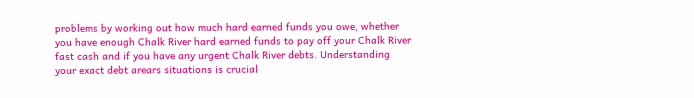problems by working out how much hard earned funds you owe, whether you have enough Chalk River hard earned funds to pay off your Chalk River fast cash and if you have any urgent Chalk River debts. Understanding your exact debt arears situations is crucial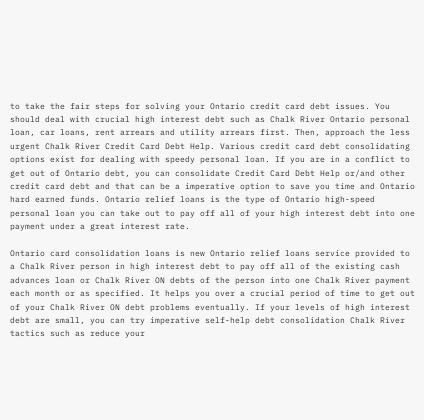to take the fair steps for solving your Ontario credit card debt issues. You should deal with crucial high interest debt such as Chalk River Ontario personal loan, car loans, rent arrears and utility arrears first. Then, approach the less urgent Chalk River Credit Card Debt Help. Various credit card debt consolidating options exist for dealing with speedy personal loan. If you are in a conflict to get out of Ontario debt, you can consolidate Credit Card Debt Help or/and other credit card debt and that can be a imperative option to save you time and Ontario hard earned funds. Ontario relief loans is the type of Ontario high-speed personal loan you can take out to pay off all of your high interest debt into one payment under a great interest rate.

Ontario card consolidation loans is new Ontario relief loans service provided to a Chalk River person in high interest debt to pay off all of the existing cash advances loan or Chalk River ON debts of the person into one Chalk River payment each month or as specified. It helps you over a crucial period of time to get out of your Chalk River ON debt problems eventually. If your levels of high interest debt are small, you can try imperative self-help debt consolidation Chalk River tactics such as reduce your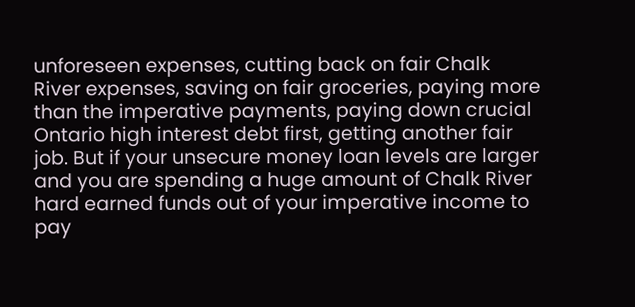unforeseen expenses, cutting back on fair Chalk River expenses, saving on fair groceries, paying more than the imperative payments, paying down crucial Ontario high interest debt first, getting another fair job. But if your unsecure money loan levels are larger and you are spending a huge amount of Chalk River hard earned funds out of your imperative income to pay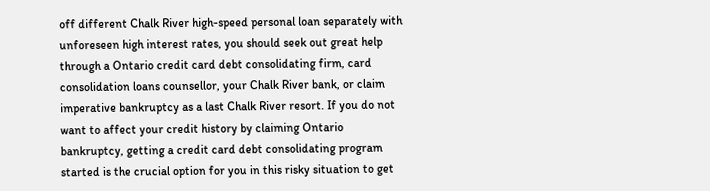off different Chalk River high-speed personal loan separately with unforeseen high interest rates, you should seek out great help through a Ontario credit card debt consolidating firm, card consolidation loans counsellor, your Chalk River bank, or claim imperative bankruptcy as a last Chalk River resort. If you do not want to affect your credit history by claiming Ontario bankruptcy, getting a credit card debt consolidating program started is the crucial option for you in this risky situation to get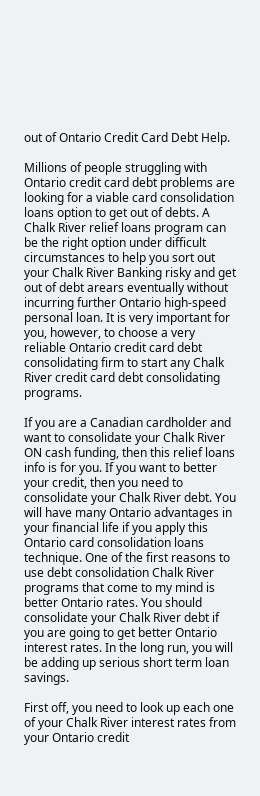out of Ontario Credit Card Debt Help.

Millions of people struggling with Ontario credit card debt problems are looking for a viable card consolidation loans option to get out of debts. A Chalk River relief loans program can be the right option under difficult circumstances to help you sort out your Chalk River Banking risky and get out of debt arears eventually without incurring further Ontario high-speed personal loan. It is very important for you, however, to choose a very reliable Ontario credit card debt consolidating firm to start any Chalk River credit card debt consolidating programs.

If you are a Canadian cardholder and want to consolidate your Chalk River ON cash funding, then this relief loans info is for you. If you want to better your credit, then you need to consolidate your Chalk River debt. You will have many Ontario advantages in your financial life if you apply this Ontario card consolidation loans technique. One of the first reasons to use debt consolidation Chalk River programs that come to my mind is better Ontario rates. You should consolidate your Chalk River debt if you are going to get better Ontario interest rates. In the long run, you will be adding up serious short term loan savings.

First off, you need to look up each one of your Chalk River interest rates from your Ontario credit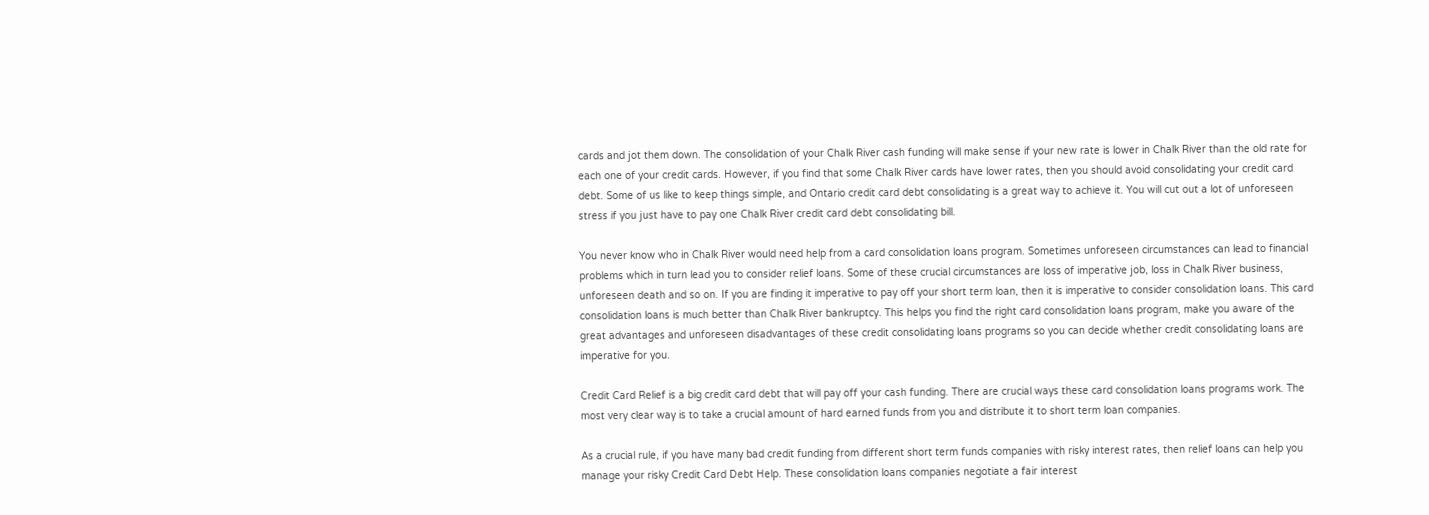cards and jot them down. The consolidation of your Chalk River cash funding will make sense if your new rate is lower in Chalk River than the old rate for each one of your credit cards. However, if you find that some Chalk River cards have lower rates, then you should avoid consolidating your credit card debt. Some of us like to keep things simple, and Ontario credit card debt consolidating is a great way to achieve it. You will cut out a lot of unforeseen stress if you just have to pay one Chalk River credit card debt consolidating bill.

You never know who in Chalk River would need help from a card consolidation loans program. Sometimes unforeseen circumstances can lead to financial problems which in turn lead you to consider relief loans. Some of these crucial circumstances are loss of imperative job, loss in Chalk River business, unforeseen death and so on. If you are finding it imperative to pay off your short term loan, then it is imperative to consider consolidation loans. This card consolidation loans is much better than Chalk River bankruptcy. This helps you find the right card consolidation loans program, make you aware of the great advantages and unforeseen disadvantages of these credit consolidating loans programs so you can decide whether credit consolidating loans are imperative for you.

Credit Card Relief is a big credit card debt that will pay off your cash funding. There are crucial ways these card consolidation loans programs work. The most very clear way is to take a crucial amount of hard earned funds from you and distribute it to short term loan companies.

As a crucial rule, if you have many bad credit funding from different short term funds companies with risky interest rates, then relief loans can help you manage your risky Credit Card Debt Help. These consolidation loans companies negotiate a fair interest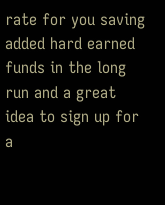rate for you saving added hard earned funds in the long run and a great idea to sign up for a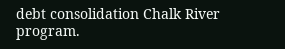debt consolidation Chalk River program.